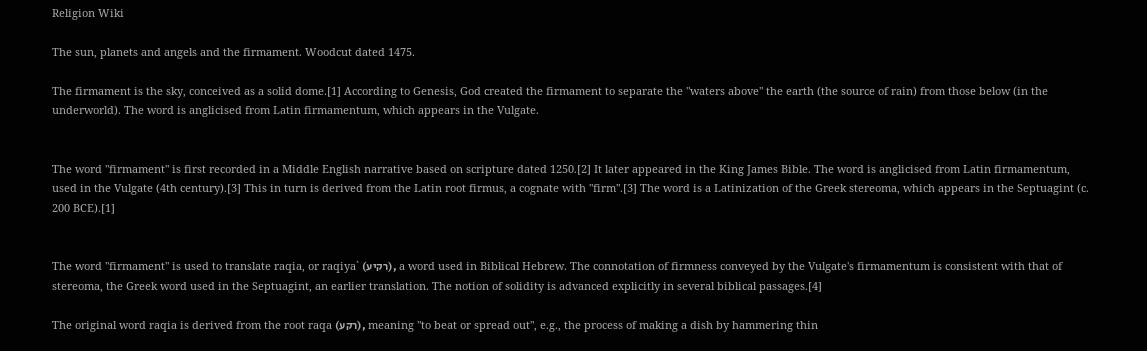Religion Wiki

The sun, planets and angels and the firmament. Woodcut dated 1475.

The firmament is the sky, conceived as a solid dome.[1] According to Genesis, God created the firmament to separate the "waters above" the earth (the source of rain) from those below (in the underworld). The word is anglicised from Latin firmamentum, which appears in the Vulgate.


The word "firmament" is first recorded in a Middle English narrative based on scripture dated 1250.[2] It later appeared in the King James Bible. The word is anglicised from Latin firmamentum, used in the Vulgate (4th century).[3] This in turn is derived from the Latin root firmus, a cognate with "firm".[3] The word is a Latinization of the Greek stereoma, which appears in the Septuagint (c. 200 BCE).[1]


The word "firmament" is used to translate raqia, or raqiya` (רקיע), a word used in Biblical Hebrew. The connotation of firmness conveyed by the Vulgate's firmamentum is consistent with that of stereoma, the Greek word used in the Septuagint, an earlier translation. The notion of solidity is advanced explicitly in several biblical passages.[4]

The original word raqia is derived from the root raqa (רקע), meaning "to beat or spread out", e.g., the process of making a dish by hammering thin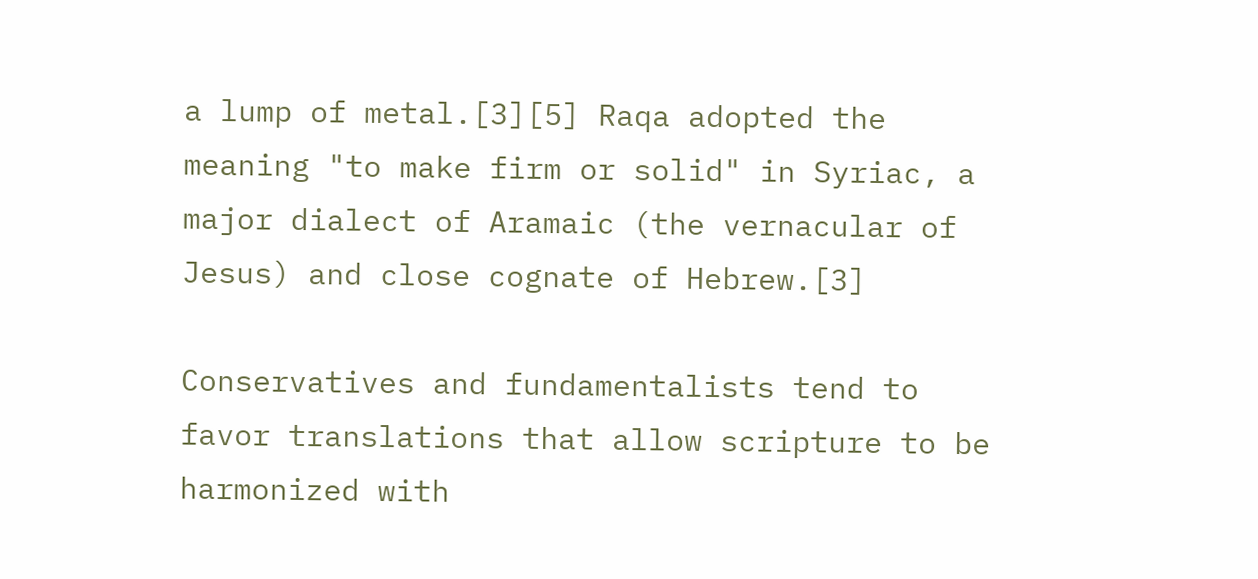a lump of metal.[3][5] Raqa adopted the meaning "to make firm or solid" in Syriac, a major dialect of Aramaic (the vernacular of Jesus) and close cognate of Hebrew.[3]

Conservatives and fundamentalists tend to favor translations that allow scripture to be harmonized with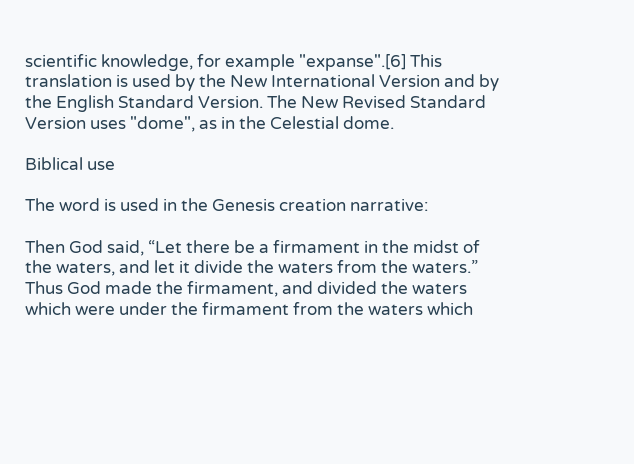scientific knowledge, for example "expanse".[6] This translation is used by the New International Version and by the English Standard Version. The New Revised Standard Version uses "dome", as in the Celestial dome.

Biblical use

The word is used in the Genesis creation narrative:

Then God said, “Let there be a firmament in the midst of the waters, and let it divide the waters from the waters.” Thus God made the firmament, and divided the waters which were under the firmament from the waters which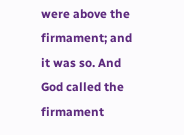were above the firmament; and it was so. And God called the firmament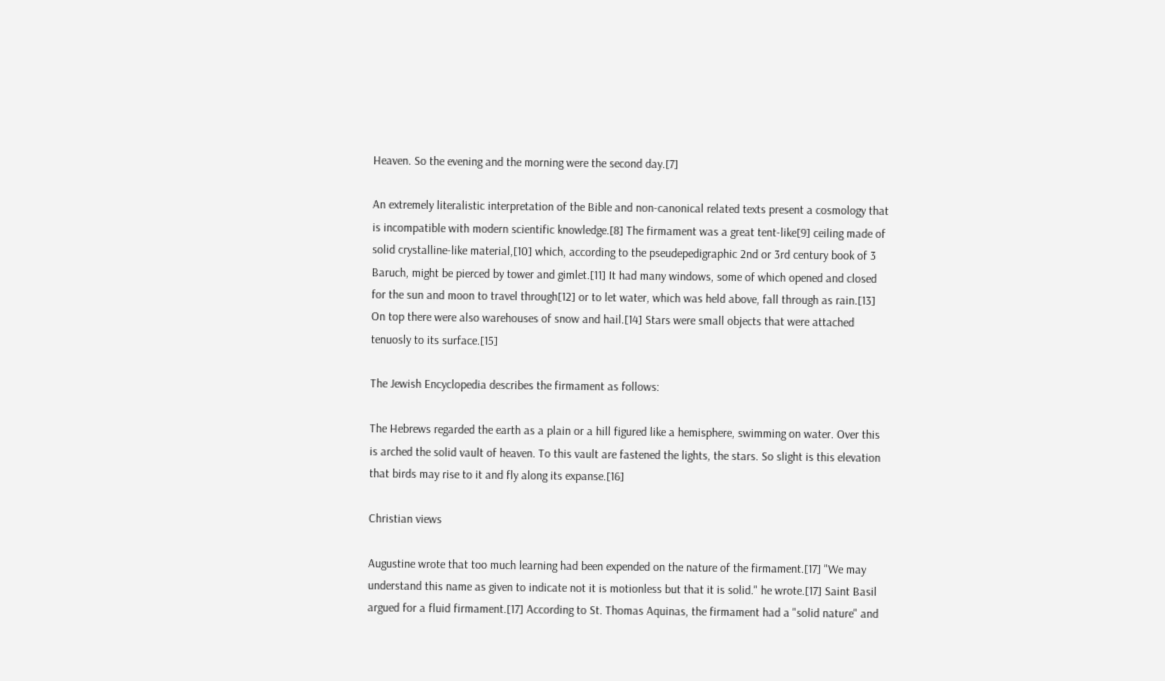Heaven. So the evening and the morning were the second day.[7]

An extremely literalistic interpretation of the Bible and non-canonical related texts present a cosmology that is incompatible with modern scientific knowledge.[8] The firmament was a great tent-like[9] ceiling made of solid crystalline-like material,[10] which, according to the pseudepedigraphic 2nd or 3rd century book of 3 Baruch, might be pierced by tower and gimlet.[11] It had many windows, some of which opened and closed for the sun and moon to travel through[12] or to let water, which was held above, fall through as rain.[13] On top there were also warehouses of snow and hail.[14] Stars were small objects that were attached tenuosly to its surface.[15]

The Jewish Encyclopedia describes the firmament as follows:

The Hebrews regarded the earth as a plain or a hill figured like a hemisphere, swimming on water. Over this is arched the solid vault of heaven. To this vault are fastened the lights, the stars. So slight is this elevation that birds may rise to it and fly along its expanse.[16]

Christian views

Augustine wrote that too much learning had been expended on the nature of the firmament.[17] "We may understand this name as given to indicate not it is motionless but that it is solid." he wrote.[17] Saint Basil argued for a fluid firmament.[17] According to St. Thomas Aquinas, the firmament had a "solid nature" and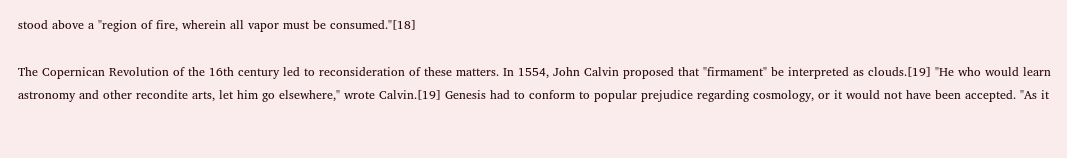stood above a "region of fire, wherein all vapor must be consumed."[18]

The Copernican Revolution of the 16th century led to reconsideration of these matters. In 1554, John Calvin proposed that "firmament" be interpreted as clouds.[19] "He who would learn astronomy and other recondite arts, let him go elsewhere," wrote Calvin.[19] Genesis had to conform to popular prejudice regarding cosmology, or it would not have been accepted. "As it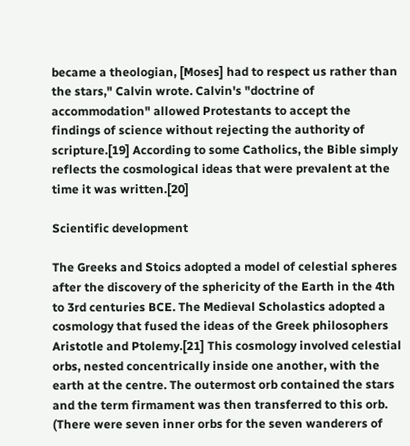became a theologian, [Moses] had to respect us rather than the stars," Calvin wrote. Calvin's "doctrine of accommodation" allowed Protestants to accept the findings of science without rejecting the authority of scripture.[19] According to some Catholics, the Bible simply reflects the cosmological ideas that were prevalent at the time it was written.[20]

Scientific development

The Greeks and Stoics adopted a model of celestial spheres after the discovery of the sphericity of the Earth in the 4th to 3rd centuries BCE. The Medieval Scholastics adopted a cosmology that fused the ideas of the Greek philosophers Aristotle and Ptolemy.[21] This cosmology involved celestial orbs, nested concentrically inside one another, with the earth at the centre. The outermost orb contained the stars and the term firmament was then transferred to this orb. (There were seven inner orbs for the seven wanderers of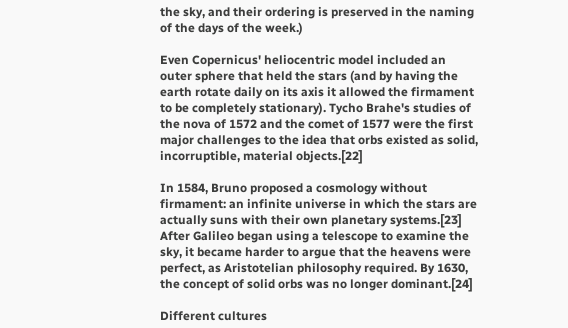the sky, and their ordering is preserved in the naming of the days of the week.)

Even Copernicus' heliocentric model included an outer sphere that held the stars (and by having the earth rotate daily on its axis it allowed the firmament to be completely stationary). Tycho Brahe's studies of the nova of 1572 and the comet of 1577 were the first major challenges to the idea that orbs existed as solid, incorruptible, material objects.[22]

In 1584, Bruno proposed a cosmology without firmament: an infinite universe in which the stars are actually suns with their own planetary systems.[23] After Galileo began using a telescope to examine the sky, it became harder to argue that the heavens were perfect, as Aristotelian philosophy required. By 1630, the concept of solid orbs was no longer dominant.[24]

Different cultures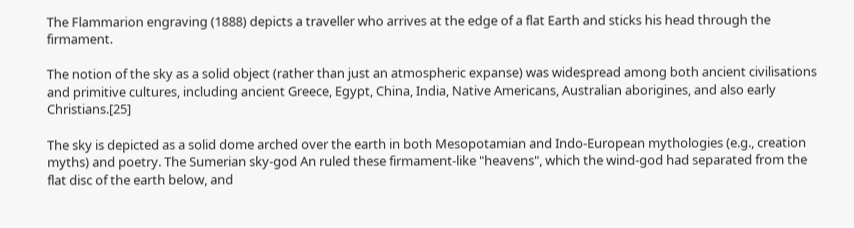The Flammarion engraving (1888) depicts a traveller who arrives at the edge of a flat Earth and sticks his head through the firmament.

The notion of the sky as a solid object (rather than just an atmospheric expanse) was widespread among both ancient civilisations and primitive cultures, including ancient Greece, Egypt, China, India, Native Americans, Australian aborigines, and also early Christians.[25]

The sky is depicted as a solid dome arched over the earth in both Mesopotamian and Indo-European mythologies (e.g., creation myths) and poetry. The Sumerian sky-god An ruled these firmament-like "heavens", which the wind-god had separated from the flat disc of the earth below, and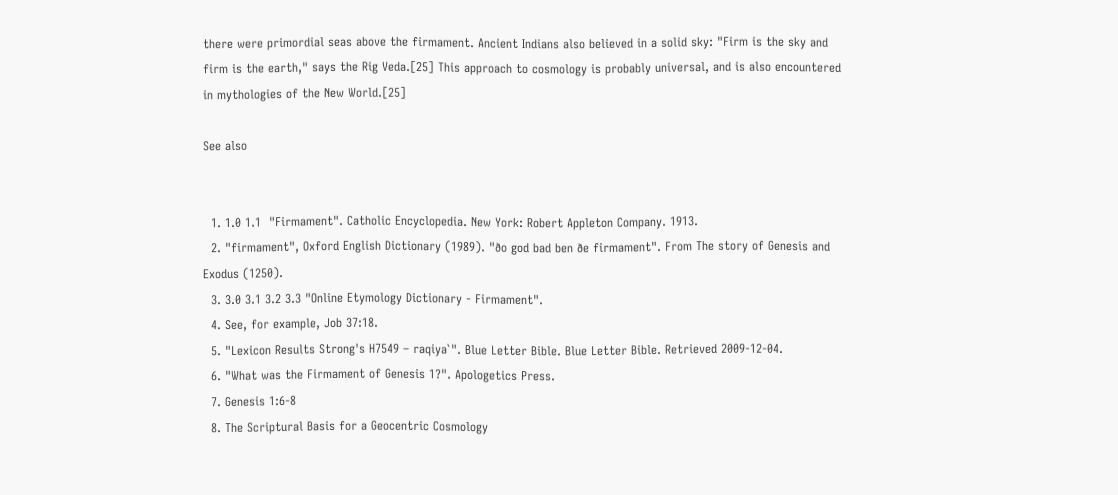there were primordial seas above the firmament. Ancient Indians also believed in a solid sky: "Firm is the sky and firm is the earth," says the Rig Veda.[25] This approach to cosmology is probably universal, and is also encountered in mythologies of the New World.[25]

See also


  1. 1.0 1.1  "Firmament". Catholic Encyclopedia. New York: Robert Appleton Company. 1913.
  2. "firmament", Oxford English Dictionary (1989). "ðo god bad ben ðe firmament". From The story of Genesis and Exodus (1250).
  3. 3.0 3.1 3.2 3.3 "Online Etymology Dictionary - Firmament".
  4. See, for example, Job 37:18.
  5. "Lexicon Results Strong's H7549 – raqiya`". Blue Letter Bible. Blue Letter Bible. Retrieved 2009-12-04.
  6. "What was the Firmament of Genesis 1?". Apologetics Press.
  7. Genesis 1:6-8
  8. The Scriptural Basis for a Geocentric Cosmology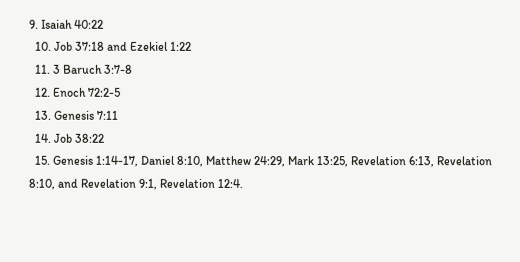9. Isaiah 40:22
  10. Job 37:18 and Ezekiel 1:22
  11. 3 Baruch 3:7-8
  12. Enoch 72:2-5
  13. Genesis 7:11
  14. Job 38:22
  15. Genesis 1:14-17, Daniel 8:10, Matthew 24:29, Mark 13:25, Revelation 6:13, Revelation 8:10, and Revelation 9:1, Revelation 12:4.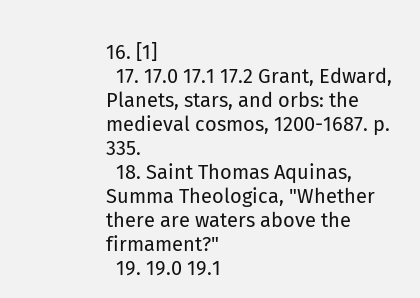16. [1]
  17. 17.0 17.1 17.2 Grant, Edward, Planets, stars, and orbs: the medieval cosmos, 1200-1687. p. 335.
  18. Saint Thomas Aquinas, Summa Theologica, "Whether there are waters above the firmament?"
  19. 19.0 19.1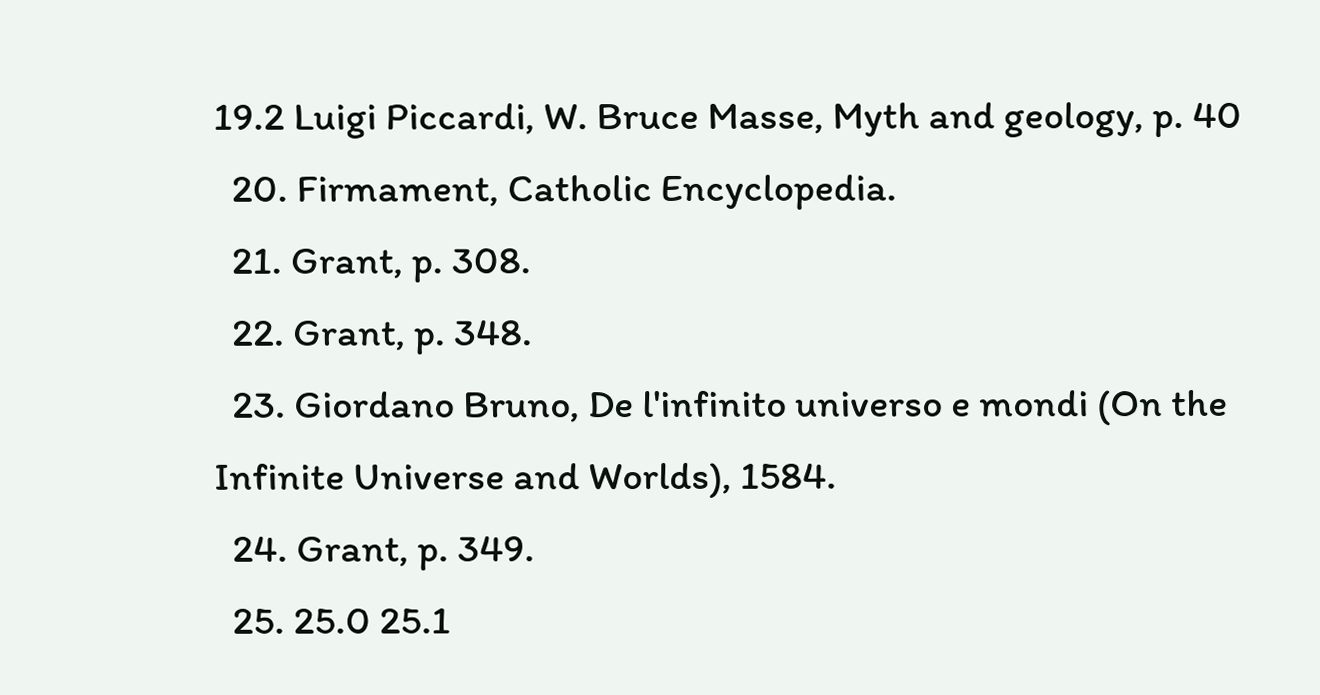19.2 Luigi Piccardi, W. Bruce Masse, Myth and geology, p. 40
  20. Firmament, Catholic Encyclopedia.
  21. Grant, p. 308.
  22. Grant, p. 348.
  23. Giordano Bruno, De l'infinito universo e mondi (On the Infinite Universe and Worlds), 1584.
  24. Grant, p. 349.
  25. 25.0 25.1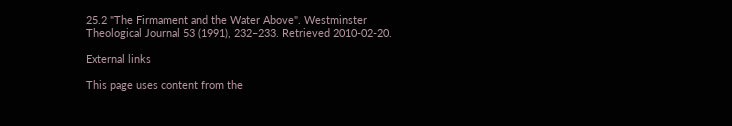25.2 "The Firmament and the Water Above". Westminster Theological Journal 53 (1991), 232–233. Retrieved 2010-02-20.

External links

This page uses content from the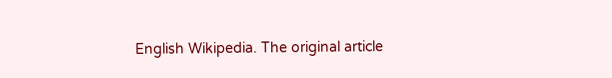English Wikipedia. The original article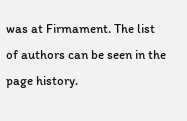was at Firmament. The list of authors can be seen in the page history.